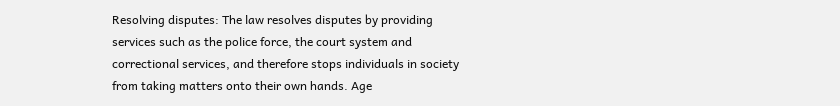Resolving disputes: The law resolves disputes by providing services such as the police force, the court system and correctional services, and therefore stops individuals in society from taking matters onto their own hands. Age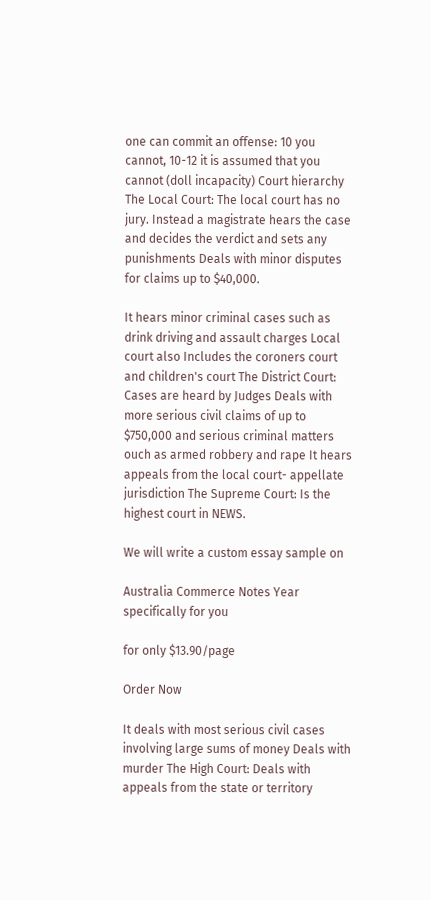one can commit an offense: 10 you cannot, 10-12 it is assumed that you cannot (doll incapacity) Court hierarchy The Local Court: The local court has no jury. Instead a magistrate hears the case and decides the verdict and sets any punishments Deals with minor disputes for claims up to $40,000.

It hears minor criminal cases such as drink driving and assault charges Local court also Includes the coroners court and children's court The District Court: Cases are heard by Judges Deals with more serious civil claims of up to $750,000 and serious criminal matters ouch as armed robbery and rape It hears appeals from the local court- appellate jurisdiction The Supreme Court: Is the highest court in NEWS.

We will write a custom essay sample on

Australia Commerce Notes Year specifically for you

for only $13.90/page

Order Now

It deals with most serious civil cases involving large sums of money Deals with murder The High Court: Deals with appeals from the state or territory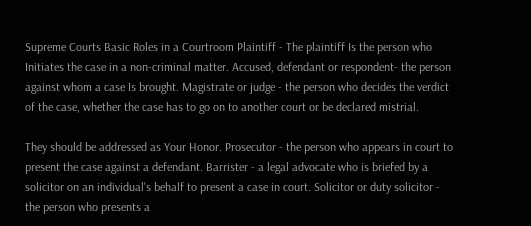Supreme Courts Basic Roles in a Courtroom Plaintiff - The plaintiff Is the person who Initiates the case in a non-criminal matter. Accused, defendant or respondent- the person against whom a case Is brought. Magistrate or judge - the person who decides the verdict of the case, whether the case has to go on to another court or be declared mistrial.

They should be addressed as Your Honor. Prosecutor - the person who appears in court to present the case against a defendant. Barrister - a legal advocate who is briefed by a solicitor on an individual's behalf to present a case in court. Solicitor or duty solicitor - the person who presents a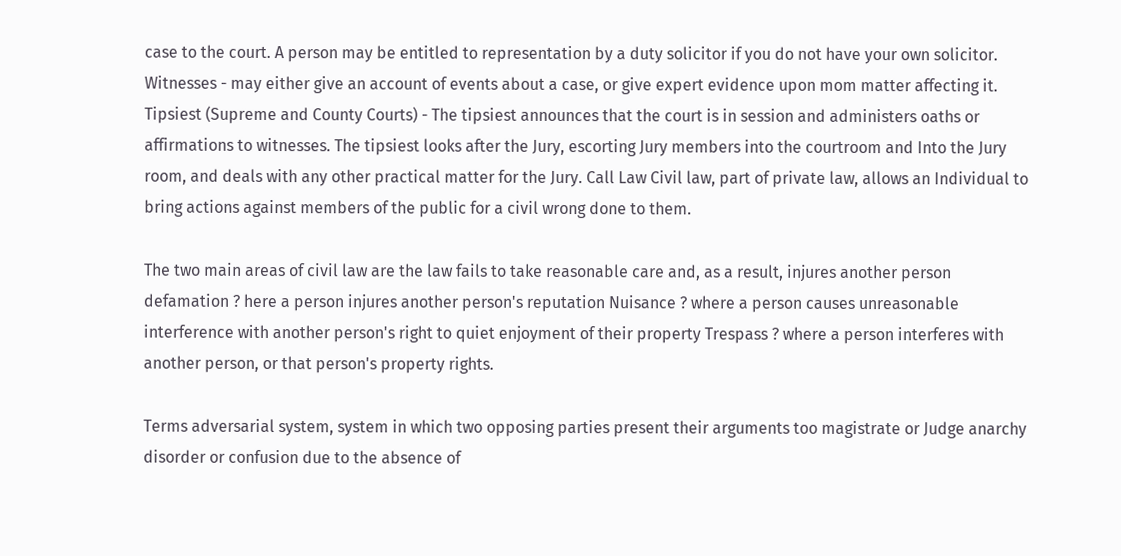case to the court. A person may be entitled to representation by a duty solicitor if you do not have your own solicitor. Witnesses - may either give an account of events about a case, or give expert evidence upon mom matter affecting it. Tipsiest (Supreme and County Courts) - The tipsiest announces that the court is in session and administers oaths or affirmations to witnesses. The tipsiest looks after the Jury, escorting Jury members into the courtroom and Into the Jury room, and deals with any other practical matter for the Jury. Call Law Civil law, part of private law, allows an Individual to bring actions against members of the public for a civil wrong done to them.

The two main areas of civil law are the law fails to take reasonable care and, as a result, injures another person defamation ? here a person injures another person's reputation Nuisance ? where a person causes unreasonable interference with another person's right to quiet enjoyment of their property Trespass ? where a person interferes with another person, or that person's property rights.

Terms adversarial system, system in which two opposing parties present their arguments too magistrate or Judge anarchy disorder or confusion due to the absence of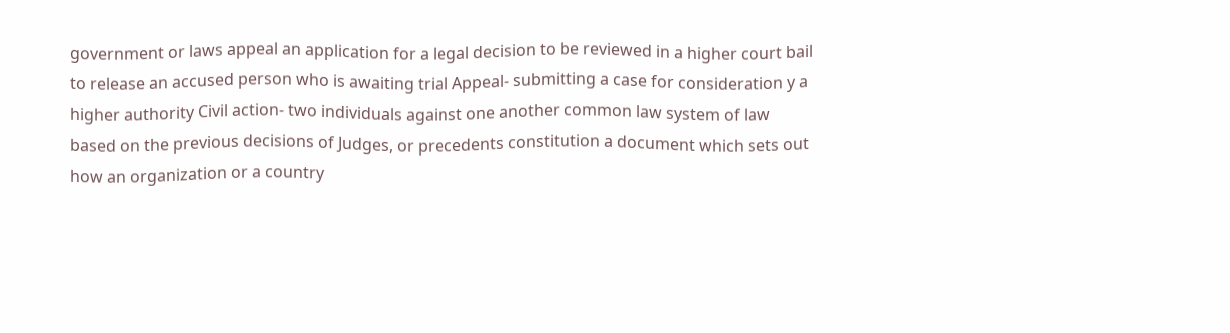government or laws appeal an application for a legal decision to be reviewed in a higher court bail to release an accused person who is awaiting trial Appeal- submitting a case for consideration y a higher authority Civil action- two individuals against one another common law system of law based on the previous decisions of Judges, or precedents constitution a document which sets out how an organization or a country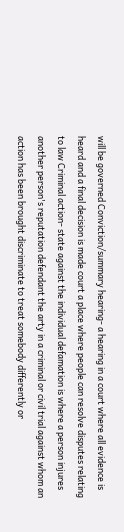will be governed Conviction/summary hearing- a hearing in a court where all evidence is heard and a final decision is made court a place where people can resolve disputes relating to law Criminal action- state against the individual defamation is where a person injures another person's reputation defendant the arty in a criminal or civil trial against whom an action has been brought discriminate to treat somebody differently or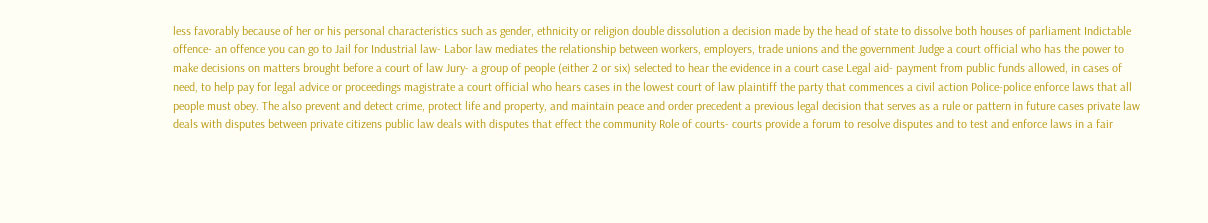less favorably because of her or his personal characteristics such as gender, ethnicity or religion double dissolution a decision made by the head of state to dissolve both houses of parliament Indictable offence- an offence you can go to Jail for Industrial law- Labor law mediates the relationship between workers, employers, trade unions and the government Judge a court official who has the power to make decisions on matters brought before a court of law Jury- a group of people (either 2 or six) selected to hear the evidence in a court case Legal aid- payment from public funds allowed, in cases of need, to help pay for legal advice or proceedings magistrate a court official who hears cases in the lowest court of law plaintiff the party that commences a civil action Police-police enforce laws that all people must obey. The also prevent and detect crime, protect life and property, and maintain peace and order precedent a previous legal decision that serves as a rule or pattern in future cases private law deals with disputes between private citizens public law deals with disputes that effect the community Role of courts- courts provide a forum to resolve disputes and to test and enforce laws in a fair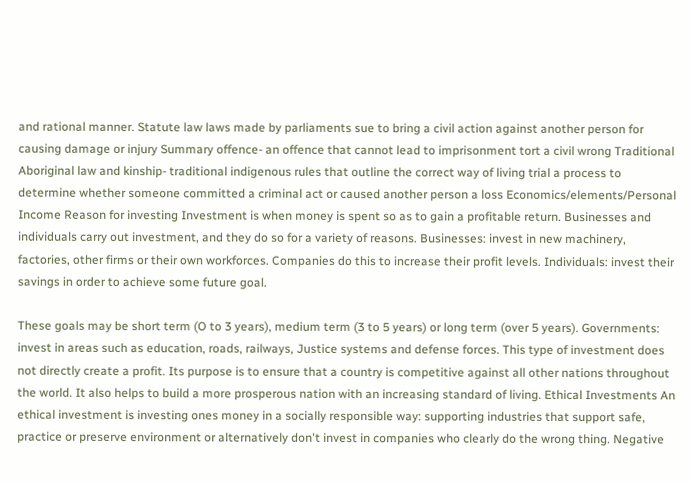and rational manner. Statute law laws made by parliaments sue to bring a civil action against another person for causing damage or injury Summary offence- an offence that cannot lead to imprisonment tort a civil wrong Traditional Aboriginal law and kinship- traditional indigenous rules that outline the correct way of living trial a process to determine whether someone committed a criminal act or caused another person a loss Economics/elements/Personal Income Reason for investing Investment is when money is spent so as to gain a profitable return. Businesses and individuals carry out investment, and they do so for a variety of reasons. Businesses: invest in new machinery, factories, other firms or their own workforces. Companies do this to increase their profit levels. Individuals: invest their savings in order to achieve some future goal.

These goals may be short term (O to 3 years), medium term (3 to 5 years) or long term (over 5 years). Governments: invest in areas such as education, roads, railways, Justice systems and defense forces. This type of investment does not directly create a profit. Its purpose is to ensure that a country is competitive against all other nations throughout the world. It also helps to build a more prosperous nation with an increasing standard of living. Ethical Investments An ethical investment is investing ones money in a socially responsible way: supporting industries that support safe, practice or preserve environment or alternatively don't invest in companies who clearly do the wrong thing. Negative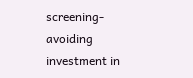screening- avoiding investment in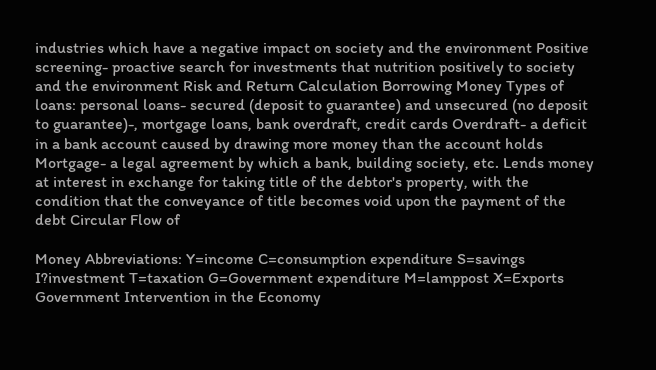industries which have a negative impact on society and the environment Positive screening- proactive search for investments that nutrition positively to society and the environment Risk and Return Calculation Borrowing Money Types of loans: personal loans- secured (deposit to guarantee) and unsecured (no deposit to guarantee)-, mortgage loans, bank overdraft, credit cards Overdraft- a deficit in a bank account caused by drawing more money than the account holds Mortgage- a legal agreement by which a bank, building society, etc. Lends money at interest in exchange for taking title of the debtor's property, with the condition that the conveyance of title becomes void upon the payment of the debt Circular Flow of

Money Abbreviations: Y=income C=consumption expenditure S=savings I?investment T=taxation G=Government expenditure M=lamppost X=Exports Government Intervention in the Economy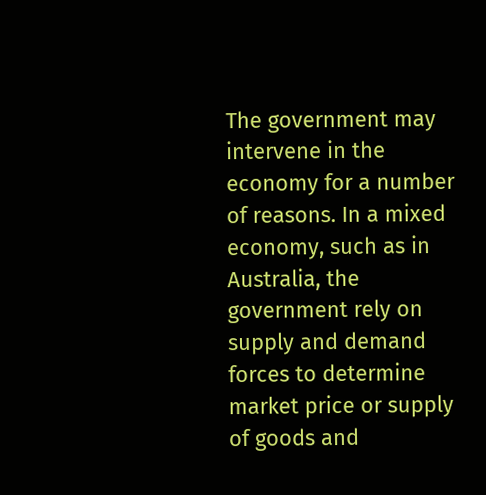The government may intervene in the economy for a number of reasons. In a mixed economy, such as in Australia, the government rely on supply and demand forces to determine market price or supply of goods and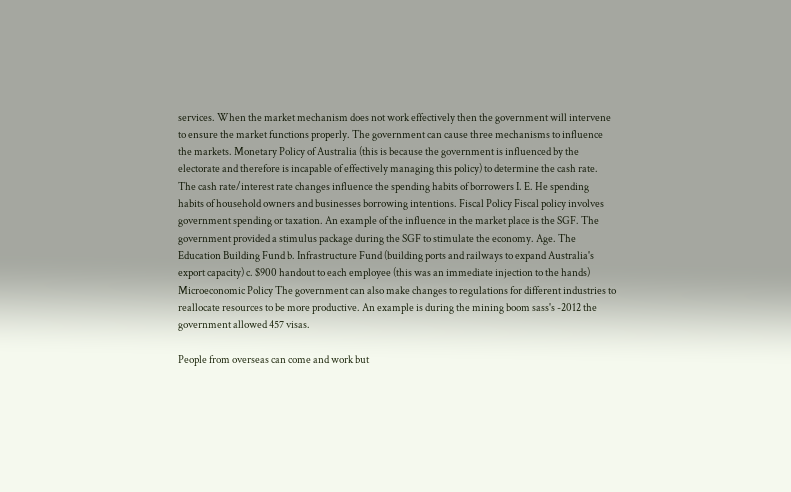services. When the market mechanism does not work effectively then the government will intervene to ensure the market functions properly. The government can cause three mechanisms to influence the markets. Monetary Policy of Australia (this is because the government is influenced by the electorate and therefore is incapable of effectively managing this policy) to determine the cash rate. The cash rate/interest rate changes influence the spending habits of borrowers I. E. He spending habits of household owners and businesses borrowing intentions. Fiscal Policy Fiscal policy involves government spending or taxation. An example of the influence in the market place is the SGF. The government provided a stimulus package during the SGF to stimulate the economy. Age. The Education Building Fund b. Infrastructure Fund (building ports and railways to expand Australia's export capacity) c. $900 handout to each employee (this was an immediate injection to the hands) Microeconomic Policy The government can also make changes to regulations for different industries to reallocate resources to be more productive. An example is during the mining boom sass's -2012 the government allowed 457 visas.

People from overseas can come and work but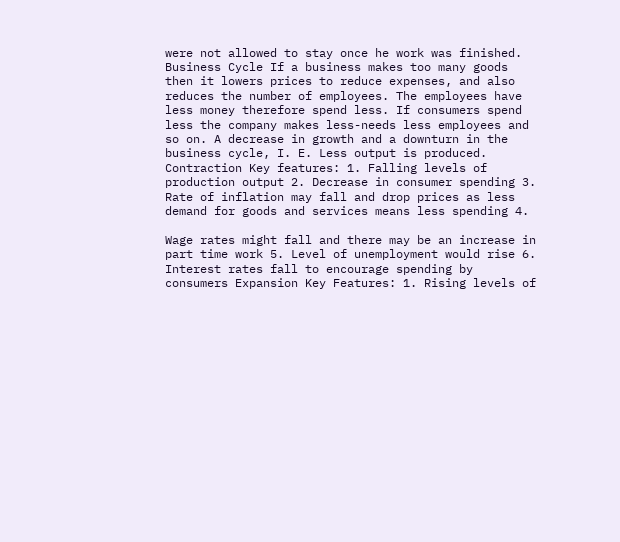were not allowed to stay once he work was finished. Business Cycle If a business makes too many goods then it lowers prices to reduce expenses, and also reduces the number of employees. The employees have less money therefore spend less. If consumers spend less the company makes less-needs less employees and so on. A decrease in growth and a downturn in the business cycle, I. E. Less output is produced. Contraction Key features: 1. Falling levels of production output 2. Decrease in consumer spending 3. Rate of inflation may fall and drop prices as less demand for goods and services means less spending 4.

Wage rates might fall and there may be an increase in part time work 5. Level of unemployment would rise 6. Interest rates fall to encourage spending by consumers Expansion Key Features: 1. Rising levels of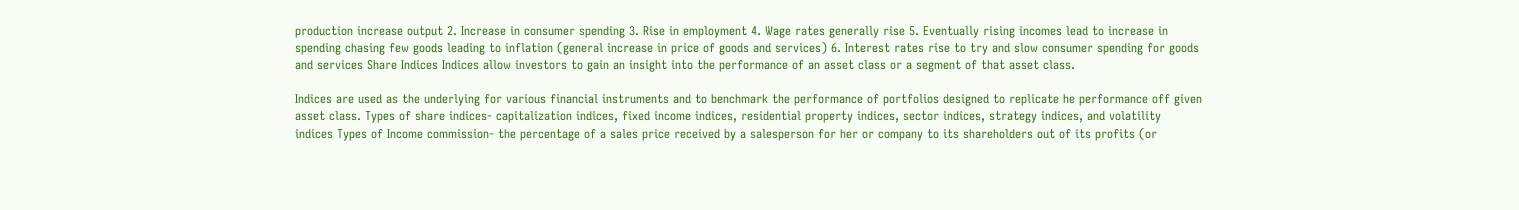production increase output 2. Increase in consumer spending 3. Rise in employment 4. Wage rates generally rise 5. Eventually rising incomes lead to increase in spending chasing few goods leading to inflation (general increase in price of goods and services) 6. Interest rates rise to try and slow consumer spending for goods and services Share Indices Indices allow investors to gain an insight into the performance of an asset class or a segment of that asset class.

Indices are used as the underlying for various financial instruments and to benchmark the performance of portfolios designed to replicate he performance off given asset class. Types of share indices- capitalization indices, fixed income indices, residential property indices, sector indices, strategy indices, and volatility indices Types of Income commission- the percentage of a sales price received by a salesperson for her or company to its shareholders out of its profits (or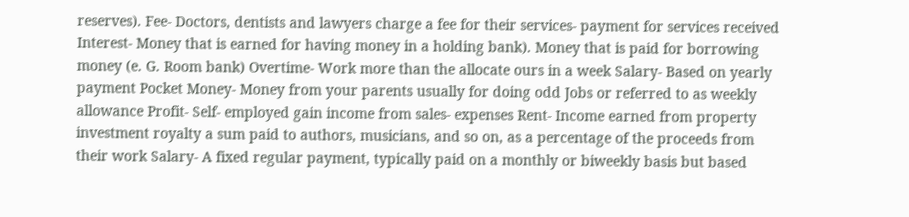reserves). Fee- Doctors, dentists and lawyers charge a fee for their services- payment for services received Interest- Money that is earned for having money in a holding bank). Money that is paid for borrowing money (e. G. Room bank) Overtime- Work more than the allocate ours in a week Salary- Based on yearly payment Pocket Money- Money from your parents usually for doing odd Jobs or referred to as weekly allowance Profit- Self- employed gain income from sales- expenses Rent- Income earned from property investment royalty a sum paid to authors, musicians, and so on, as a percentage of the proceeds from their work Salary- A fixed regular payment, typically paid on a monthly or biweekly basis but based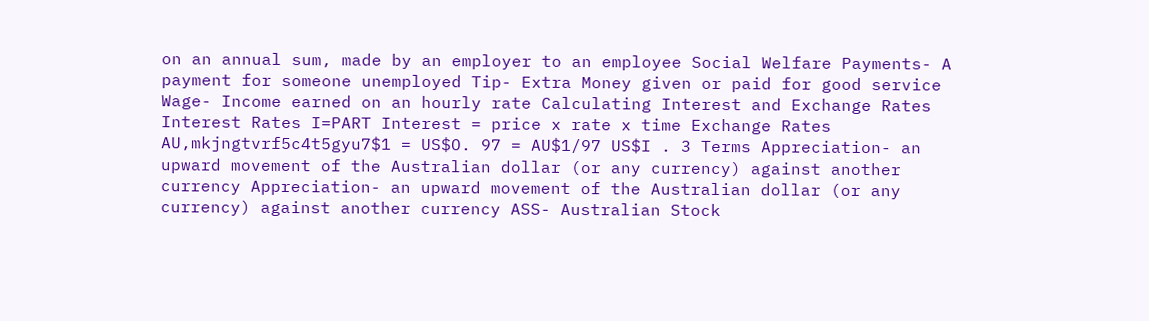on an annual sum, made by an employer to an employee Social Welfare Payments- A payment for someone unemployed Tip- Extra Money given or paid for good service Wage- Income earned on an hourly rate Calculating Interest and Exchange Rates Interest Rates I=PART Interest = price x rate x time Exchange Rates AU,mkjngtvrf5c4t5gyu7$1 = US$O. 97 = AU$1/97 US$I . 3 Terms Appreciation- an upward movement of the Australian dollar (or any currency) against another currency Appreciation- an upward movement of the Australian dollar (or any currency) against another currency ASS- Australian Stock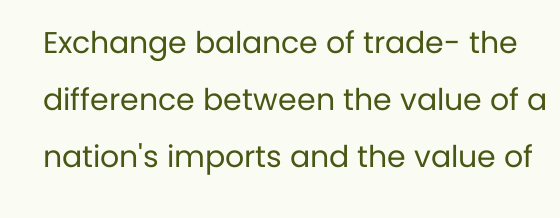Exchange balance of trade- the difference between the value of a nation's imports and the value of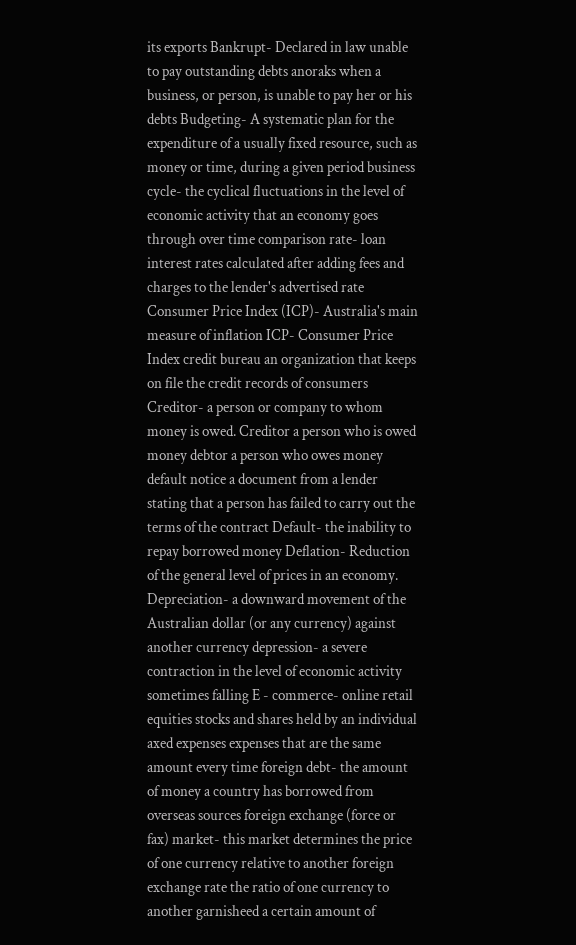its exports Bankrupt- Declared in law unable to pay outstanding debts anoraks when a business, or person, is unable to pay her or his debts Budgeting- A systematic plan for the expenditure of a usually fixed resource, such as money or time, during a given period business cycle- the cyclical fluctuations in the level of economic activity that an economy goes through over time comparison rate- loan interest rates calculated after adding fees and charges to the lender's advertised rate Consumer Price Index (ICP)- Australia's main measure of inflation ICP- Consumer Price Index credit bureau an organization that keeps on file the credit records of consumers Creditor- a person or company to whom money is owed. Creditor a person who is owed money debtor a person who owes money default notice a document from a lender stating that a person has failed to carry out the terms of the contract Default- the inability to repay borrowed money Deflation- Reduction of the general level of prices in an economy. Depreciation- a downward movement of the Australian dollar (or any currency) against another currency depression- a severe contraction in the level of economic activity sometimes falling E - commerce- online retail equities stocks and shares held by an individual axed expenses expenses that are the same amount every time foreign debt- the amount of money a country has borrowed from overseas sources foreign exchange (force or fax) market- this market determines the price of one currency relative to another foreign exchange rate the ratio of one currency to another garnisheed a certain amount of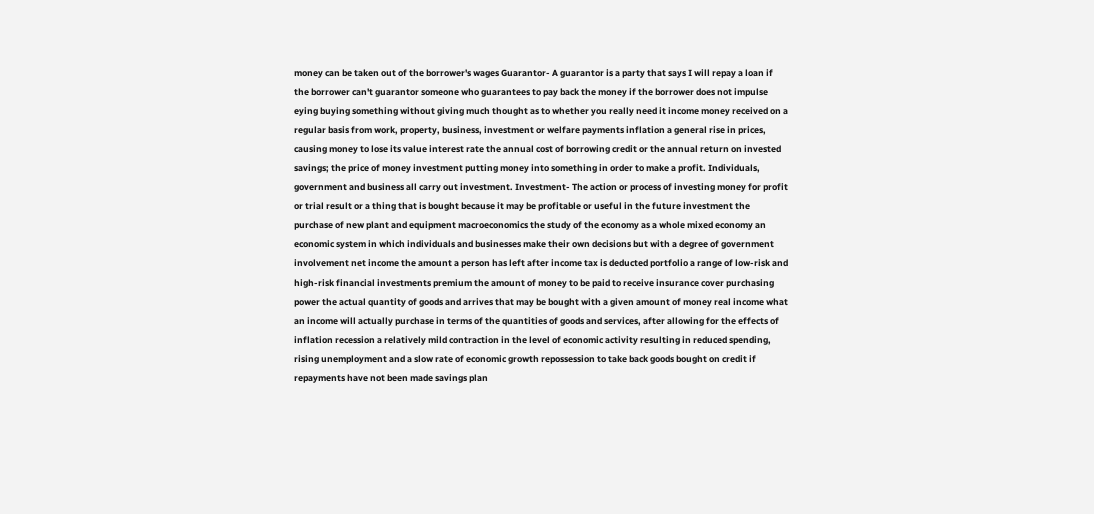money can be taken out of the borrower's wages Guarantor- A guarantor is a party that says I will repay a loan if the borrower can't guarantor someone who guarantees to pay back the money if the borrower does not impulse eying buying something without giving much thought as to whether you really need it income money received on a regular basis from work, property, business, investment or welfare payments inflation a general rise in prices, causing money to lose its value interest rate the annual cost of borrowing credit or the annual return on invested savings; the price of money investment putting money into something in order to make a profit. Individuals, government and business all carry out investment. Investment- The action or process of investing money for profit or trial result or a thing that is bought because it may be profitable or useful in the future investment the purchase of new plant and equipment macroeconomics the study of the economy as a whole mixed economy an economic system in which individuals and businesses make their own decisions but with a degree of government involvement net income the amount a person has left after income tax is deducted portfolio a range of low-risk and high-risk financial investments premium the amount of money to be paid to receive insurance cover purchasing power the actual quantity of goods and arrives that may be bought with a given amount of money real income what an income will actually purchase in terms of the quantities of goods and services, after allowing for the effects of inflation recession a relatively mild contraction in the level of economic activity resulting in reduced spending, rising unemployment and a slow rate of economic growth repossession to take back goods bought on credit if repayments have not been made savings plan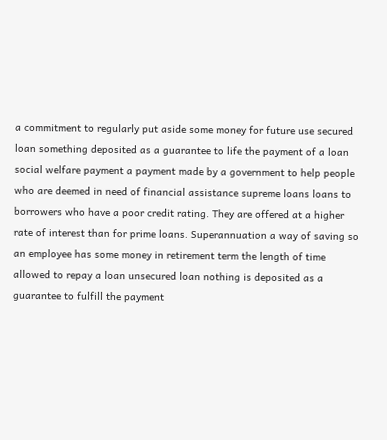a commitment to regularly put aside some money for future use secured loan something deposited as a guarantee to life the payment of a loan social welfare payment a payment made by a government to help people who are deemed in need of financial assistance supreme loans loans to borrowers who have a poor credit rating. They are offered at a higher rate of interest than for prime loans. Superannuation a way of saving so an employee has some money in retirement term the length of time allowed to repay a loan unsecured loan nothing is deposited as a guarantee to fulfill the payment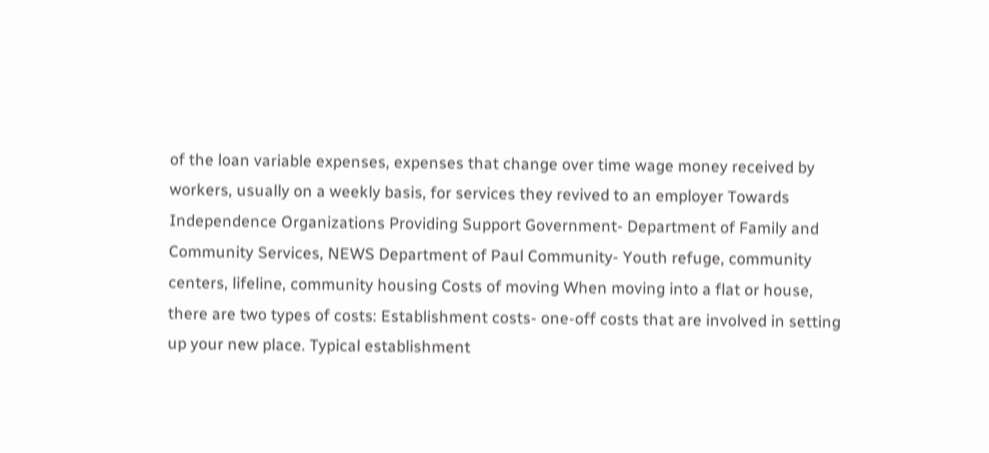of the loan variable expenses, expenses that change over time wage money received by workers, usually on a weekly basis, for services they revived to an employer Towards Independence Organizations Providing Support Government- Department of Family and Community Services, NEWS Department of Paul Community- Youth refuge, community centers, lifeline, community housing Costs of moving When moving into a flat or house, there are two types of costs: Establishment costs- one-off costs that are involved in setting up your new place. Typical establishment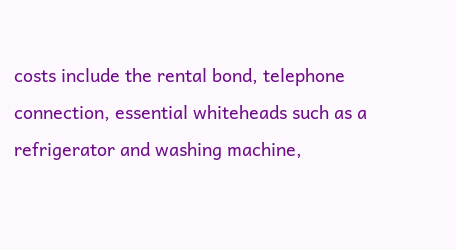costs include the rental bond, telephone connection, essential whiteheads such as a refrigerator and washing machine,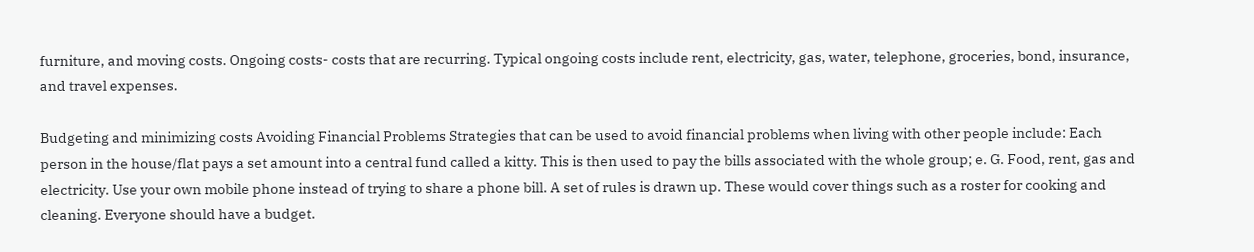furniture, and moving costs. Ongoing costs- costs that are recurring. Typical ongoing costs include rent, electricity, gas, water, telephone, groceries, bond, insurance, and travel expenses.

Budgeting and minimizing costs Avoiding Financial Problems Strategies that can be used to avoid financial problems when living with other people include: Each person in the house/flat pays a set amount into a central fund called a kitty. This is then used to pay the bills associated with the whole group; e. G. Food, rent, gas and electricity. Use your own mobile phone instead of trying to share a phone bill. A set of rules is drawn up. These would cover things such as a roster for cooking and cleaning. Everyone should have a budget.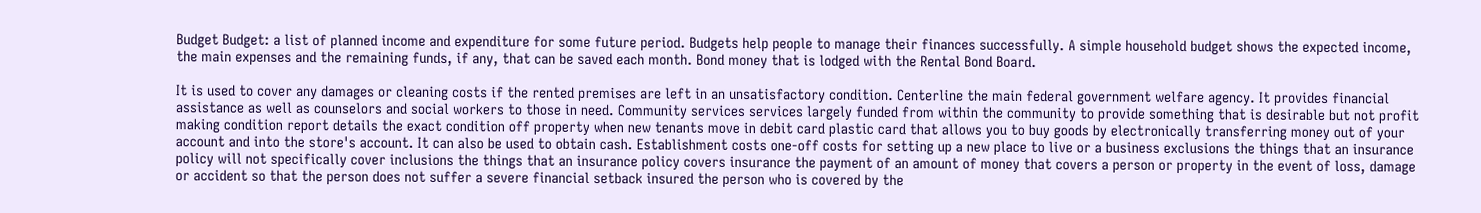Budget Budget: a list of planned income and expenditure for some future period. Budgets help people to manage their finances successfully. A simple household budget shows the expected income, the main expenses and the remaining funds, if any, that can be saved each month. Bond money that is lodged with the Rental Bond Board.

It is used to cover any damages or cleaning costs if the rented premises are left in an unsatisfactory condition. Centerline the main federal government welfare agency. It provides financial assistance as well as counselors and social workers to those in need. Community services services largely funded from within the community to provide something that is desirable but not profit making condition report details the exact condition off property when new tenants move in debit card plastic card that allows you to buy goods by electronically transferring money out of your account and into the store's account. It can also be used to obtain cash. Establishment costs one-off costs for setting up a new place to live or a business exclusions the things that an insurance policy will not specifically cover inclusions the things that an insurance policy covers insurance the payment of an amount of money that covers a person or property in the event of loss, damage or accident so that the person does not suffer a severe financial setback insured the person who is covered by the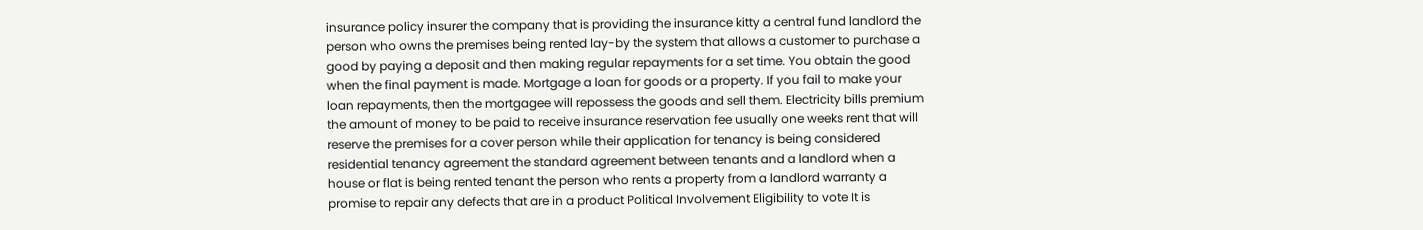insurance policy insurer the company that is providing the insurance kitty a central fund landlord the person who owns the premises being rented lay-by the system that allows a customer to purchase a good by paying a deposit and then making regular repayments for a set time. You obtain the good when the final payment is made. Mortgage a loan for goods or a property. If you fail to make your loan repayments, then the mortgagee will repossess the goods and sell them. Electricity bills premium the amount of money to be paid to receive insurance reservation fee usually one weeks rent that will reserve the premises for a cover person while their application for tenancy is being considered residential tenancy agreement the standard agreement between tenants and a landlord when a house or flat is being rented tenant the person who rents a property from a landlord warranty a promise to repair any defects that are in a product Political Involvement Eligibility to vote It is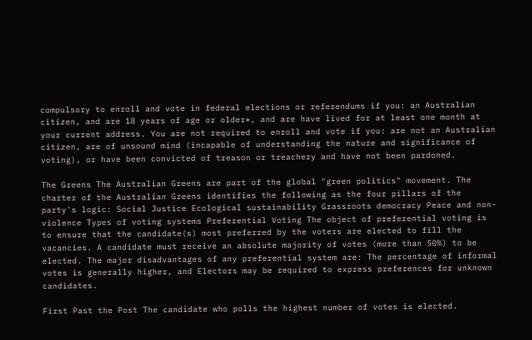compulsory to enroll and vote in federal elections or referendums if you: an Australian citizen, and are 18 years of age or older*, and are have lived for at least one month at your current address. You are not required to enroll and vote if you: are not an Australian citizen, are of unsound mind (incapable of understanding the nature and significance of voting), or have been convicted of treason or treachery and have not been pardoned.

The Greens The Australian Greens are part of the global "green politics" movement. The charter of the Australian Greens identifies the following as the four pillars of the party's logic: Social Justice Ecological sustainability Grassroots democracy Peace and non-violence Types of voting systems Preferential Voting The object of preferential voting is to ensure that the candidate(s) most preferred by the voters are elected to fill the vacancies. A candidate must receive an absolute majority of votes (more than 50%) to be elected. The major disadvantages of any preferential system are: The percentage of informal votes is generally higher, and Electors may be required to express preferences for unknown candidates.

First Past the Post The candidate who polls the highest number of votes is elected.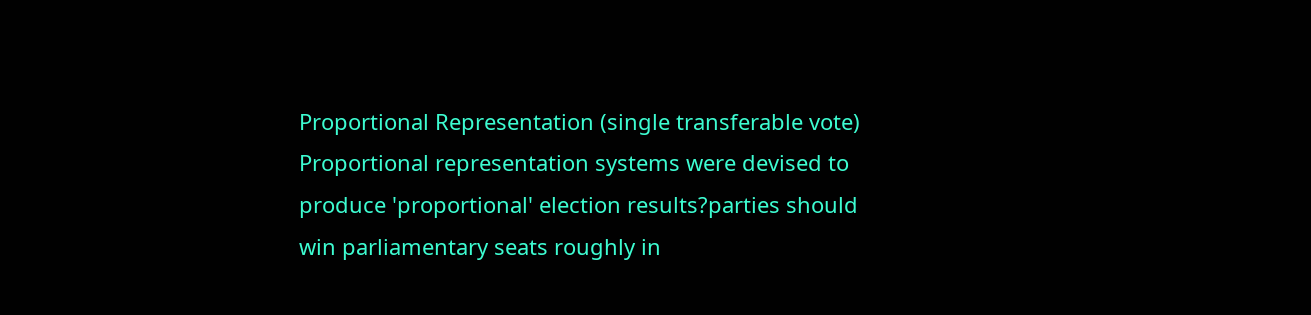Proportional Representation (single transferable vote) Proportional representation systems were devised to produce 'proportional' election results?parties should win parliamentary seats roughly in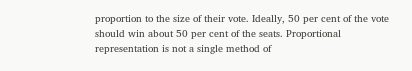proportion to the size of their vote. Ideally, 50 per cent of the vote should win about 50 per cent of the seats. Proportional representation is not a single method of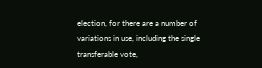election, for there are a number of variations in use, including the single transferable vote,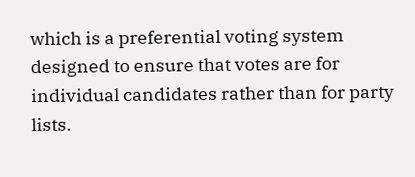which is a preferential voting system designed to ensure that votes are for individual candidates rather than for party lists.